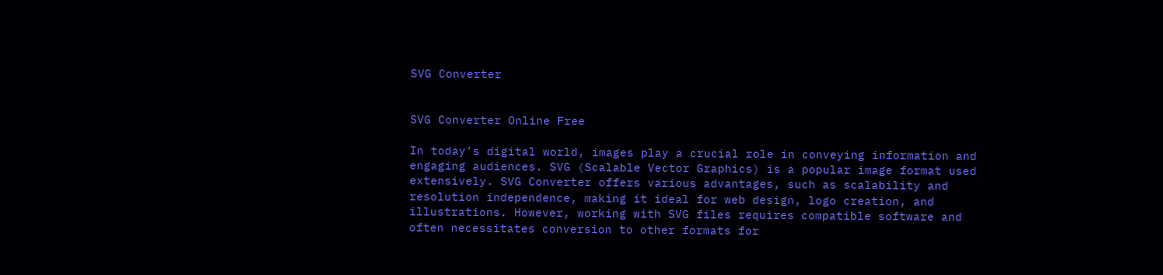SVG Converter


SVG Converter Online Free

In today’s digital world, images play a crucial role in conveying information and engaging audiences. SVG (Scalable Vector Graphics) is a popular image format used extensively. SVG Converter offers various advantages, such as scalability and resolution independence, making it ideal for web design, logo creation, and illustrations. However, working with SVG files requires compatible software and often necessitates conversion to other formats for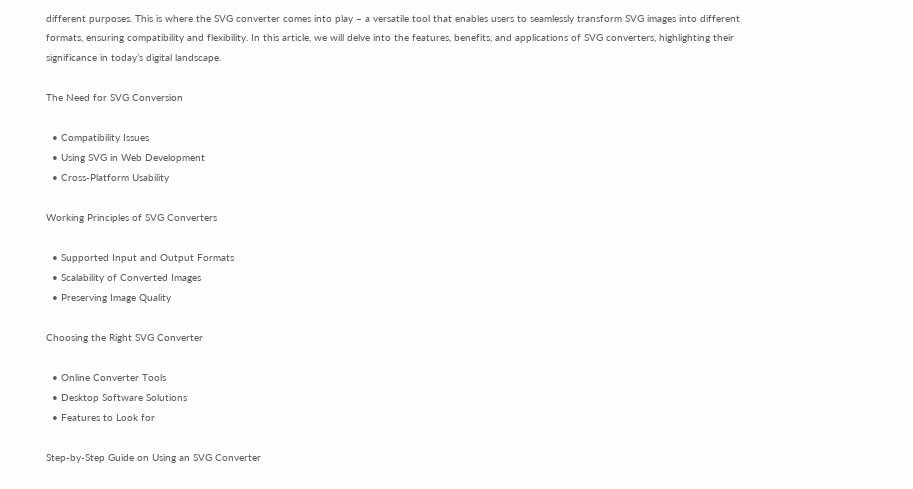different purposes. This is where the SVG converter comes into play – a versatile tool that enables users to seamlessly transform SVG images into different formats, ensuring compatibility and flexibility. In this article, we will delve into the features, benefits, and applications of SVG converters, highlighting their significance in today’s digital landscape.

The Need for SVG Conversion

  • Compatibility Issues
  • Using SVG in Web Development
  • Cross-Platform Usability

Working Principles of SVG Converters

  • Supported Input and Output Formats
  • Scalability of Converted Images
  • Preserving Image Quality

Choosing the Right SVG Converter

  • Online Converter Tools
  • Desktop Software Solutions
  • Features to Look for

Step-by-Step Guide on Using an SVG Converter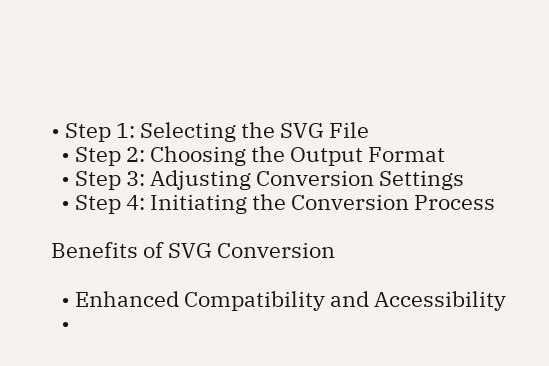• Step 1: Selecting the SVG File
  • Step 2: Choosing the Output Format
  • Step 3: Adjusting Conversion Settings
  • Step 4: Initiating the Conversion Process

Benefits of SVG Conversion

  • Enhanced Compatibility and Accessibility
  •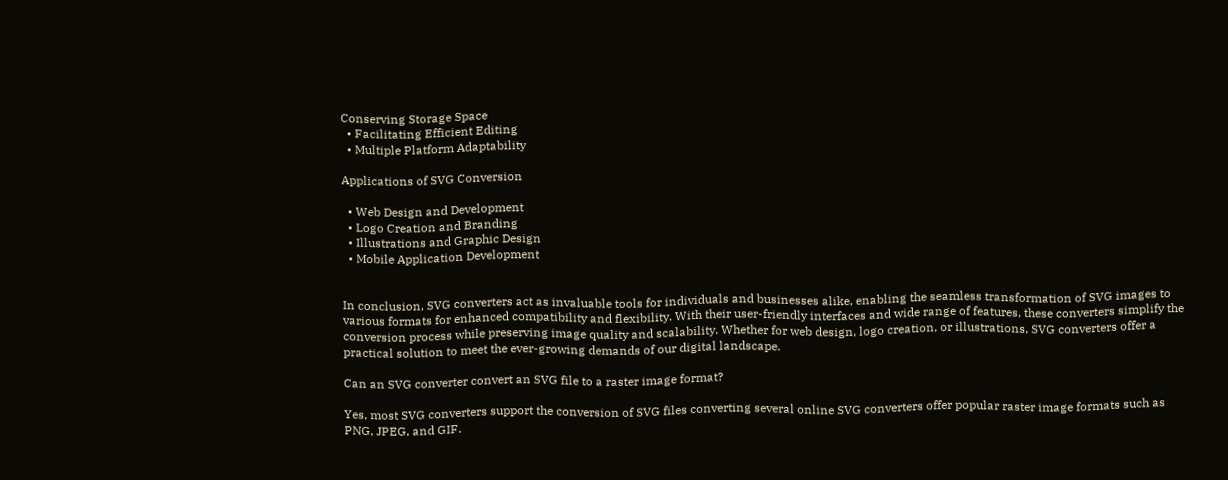Conserving Storage Space
  • Facilitating Efficient Editing
  • Multiple Platform Adaptability

Applications of SVG Conversion

  • Web Design and Development
  • Logo Creation and Branding
  • Illustrations and Graphic Design
  • Mobile Application Development


In conclusion, SVG converters act as invaluable tools for individuals and businesses alike, enabling the seamless transformation of SVG images to various formats for enhanced compatibility and flexibility. With their user-friendly interfaces and wide range of features, these converters simplify the conversion process while preserving image quality and scalability. Whether for web design, logo creation, or illustrations, SVG converters offer a practical solution to meet the ever-growing demands of our digital landscape.

Can an SVG converter convert an SVG file to a raster image format?

Yes, most SVG converters support the conversion of SVG files converting several online SVG converters offer popular raster image formats such as PNG, JPEG, and GIF.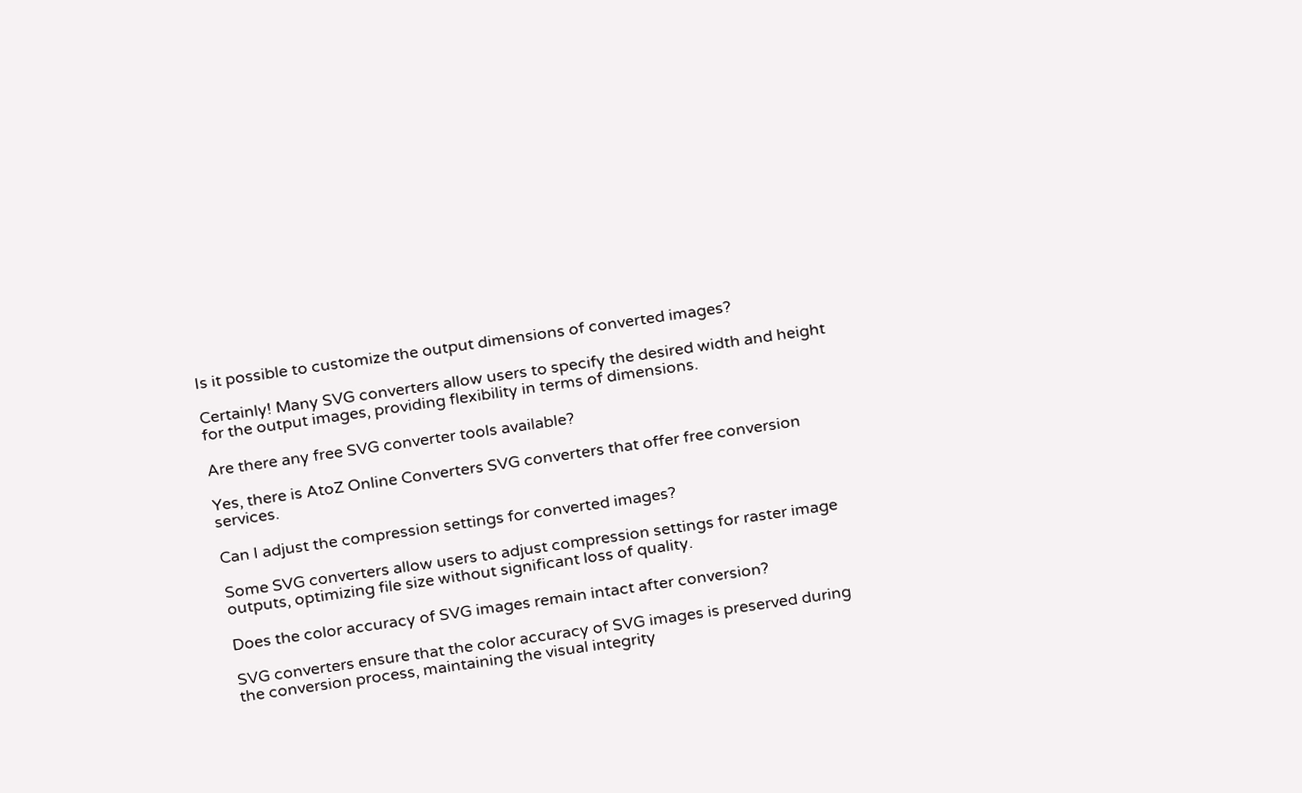Is it possible to customize the output dimensions of converted images?

Certainly! Many SVG converters allow users to specify the desired width and height for the output images, providing flexibility in terms of dimensions.

Are there any free SVG converter tools available?

Yes, there is AtoZ Online Converters SVG converters that offer free conversion services.

Can I adjust the compression settings for converted images?

Some SVG converters allow users to adjust compression settings for raster image outputs, optimizing file size without significant loss of quality.

Does the color accuracy of SVG images remain intact after conversion?

SVG converters ensure that the color accuracy of SVG images is preserved during the conversion process, maintaining the visual integrity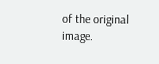of the original image.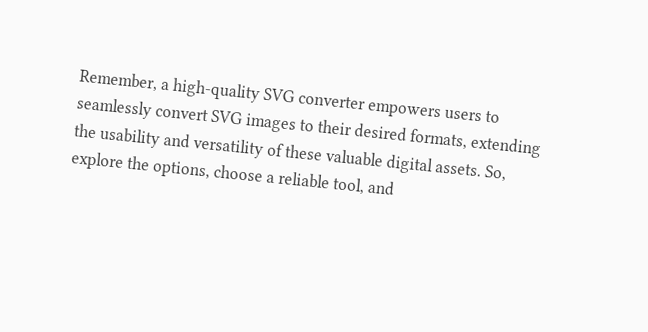Remember, a high-quality SVG converter empowers users to seamlessly convert SVG images to their desired formats, extending the usability and versatility of these valuable digital assets. So, explore the options, choose a reliable tool, and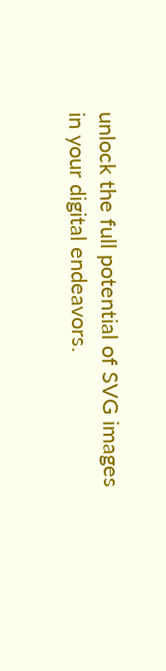unlock the full potential of SVG images in your digital endeavors.